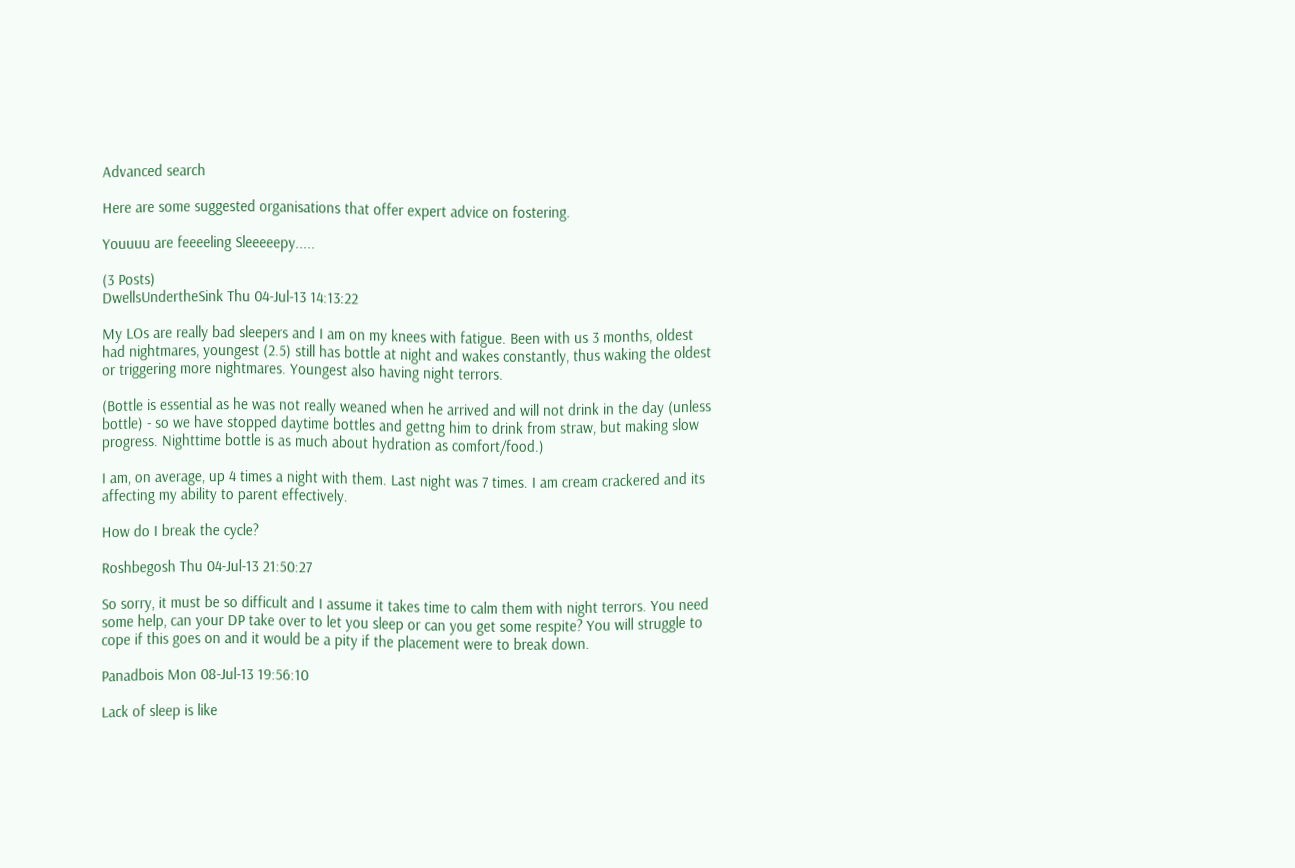Advanced search

Here are some suggested organisations that offer expert advice on fostering.

Youuuu are feeeeling Sleeeeepy.....

(3 Posts)
DwellsUndertheSink Thu 04-Jul-13 14:13:22

My LOs are really bad sleepers and I am on my knees with fatigue. Been with us 3 months, oldest had nightmares, youngest (2.5) still has bottle at night and wakes constantly, thus waking the oldest or triggering more nightmares. Youngest also having night terrors.

(Bottle is essential as he was not really weaned when he arrived and will not drink in the day (unless bottle) - so we have stopped daytime bottles and gettng him to drink from straw, but making slow progress. Nighttime bottle is as much about hydration as comfort/food.)

I am, on average, up 4 times a night with them. Last night was 7 times. I am cream crackered and its affecting my ability to parent effectively.

How do I break the cycle?

Roshbegosh Thu 04-Jul-13 21:50:27

So sorry, it must be so difficult and I assume it takes time to calm them with night terrors. You need some help, can your DP take over to let you sleep or can you get some respite? You will struggle to cope if this goes on and it would be a pity if the placement were to break down.

Panadbois Mon 08-Jul-13 19:56:10

Lack of sleep is like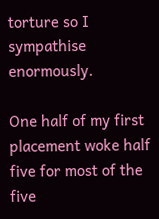torture so I sympathise enormously.

One half of my first placement woke half five for most of the five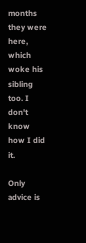months they were here, which woke his sibling too. I don't know how I did it.

Only advice is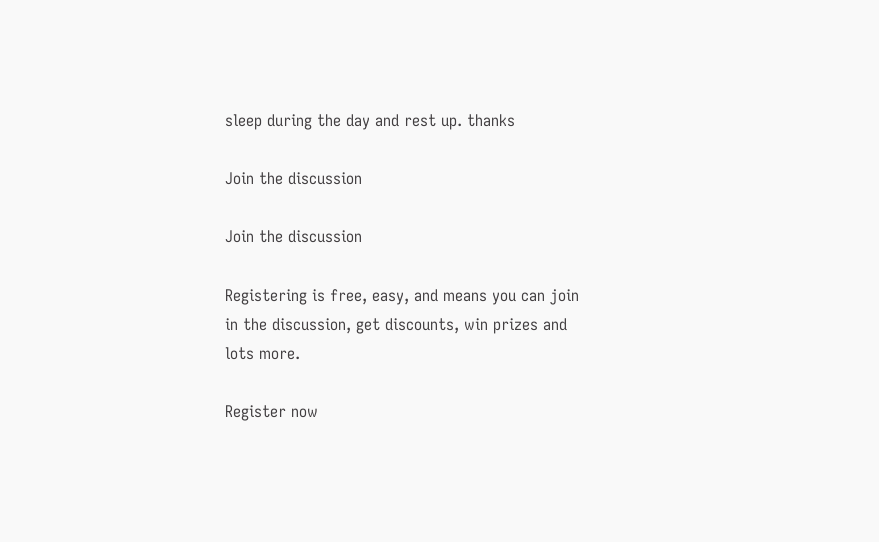sleep during the day and rest up. thanks

Join the discussion

Join the discussion

Registering is free, easy, and means you can join in the discussion, get discounts, win prizes and lots more.

Register now